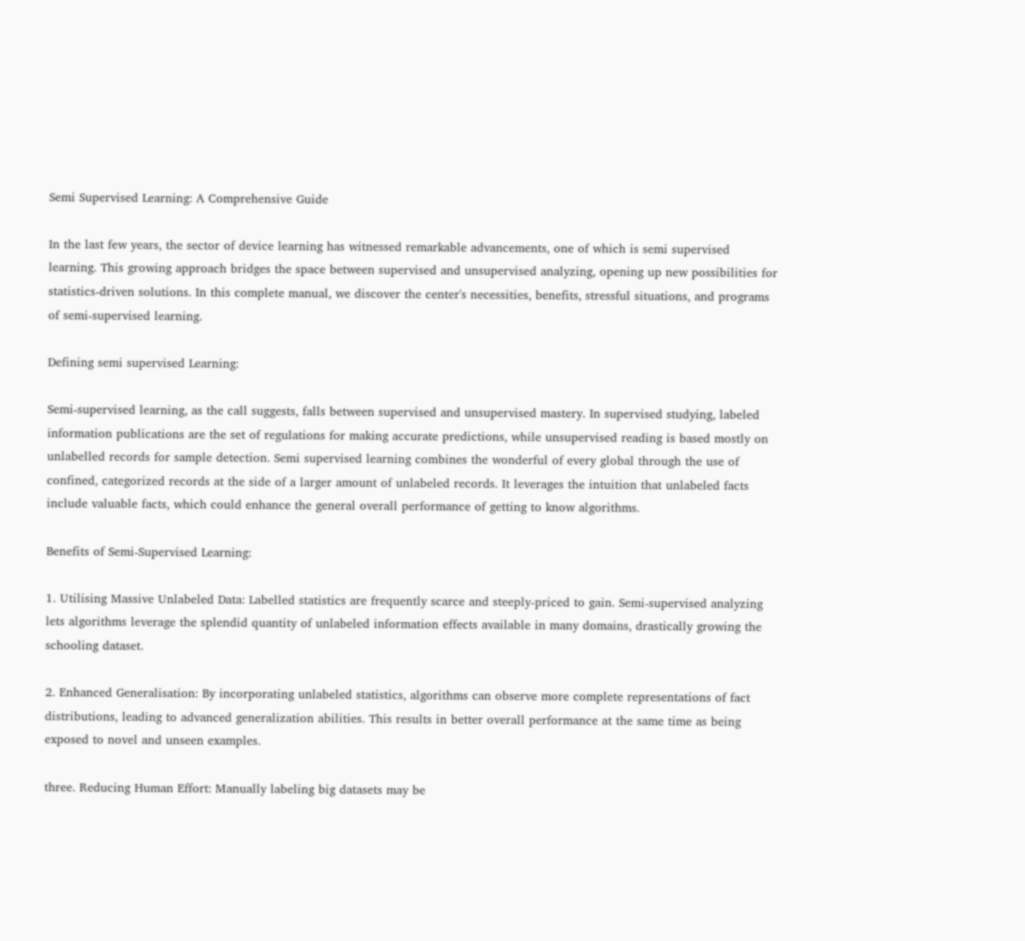Semi Supervised Learning: A Comprehensive Guide

In the last few years, the sector of device learning has witnessed remarkable advancements, one of which is semi supervised learning. This growing approach bridges the space between supervised and unsupervised analyzing, opening up new possibilities for statistics-driven solutions. In this complete manual, we discover the center's necessities, benefits, stressful situations, and programs of semi-supervised learning.

Defining semi supervised Learning:

Semi-supervised learning, as the call suggests, falls between supervised and unsupervised mastery. In supervised studying, labeled information publications are the set of regulations for making accurate predictions, while unsupervised reading is based mostly on unlabelled records for sample detection. Semi supervised learning combines the wonderful of every global through the use of confined, categorized records at the side of a larger amount of unlabeled records. It leverages the intuition that unlabeled facts include valuable facts, which could enhance the general overall performance of getting to know algorithms.

Benefits of Semi-Supervised Learning:

1. Utilising Massive Unlabeled Data: Labelled statistics are frequently scarce and steeply-priced to gain. Semi-supervised analyzing lets algorithms leverage the splendid quantity of unlabeled information effects available in many domains, drastically growing the schooling dataset.

2. Enhanced Generalisation: By incorporating unlabeled statistics, algorithms can observe more complete representations of fact distributions, leading to advanced generalization abilities. This results in better overall performance at the same time as being exposed to novel and unseen examples.

three. Reducing Human Effort: Manually labeling big datasets may be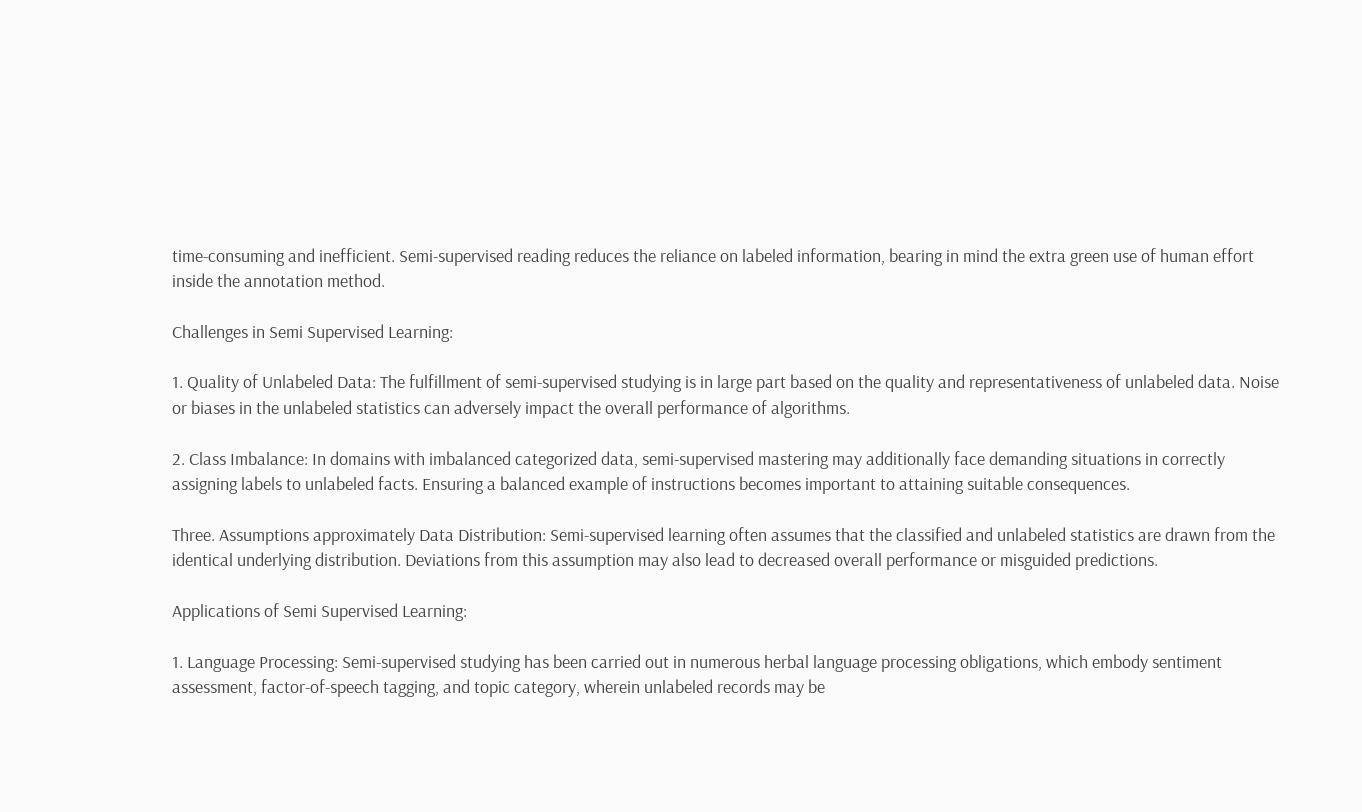time-consuming and inefficient. Semi-supervised reading reduces the reliance on labeled information, bearing in mind the extra green use of human effort inside the annotation method.

Challenges in Semi Supervised Learning:

1. Quality of Unlabeled Data: The fulfillment of semi-supervised studying is in large part based on the quality and representativeness of unlabeled data. Noise or biases in the unlabeled statistics can adversely impact the overall performance of algorithms.

2. Class Imbalance: In domains with imbalanced categorized data, semi-supervised mastering may additionally face demanding situations in correctly assigning labels to unlabeled facts. Ensuring a balanced example of instructions becomes important to attaining suitable consequences.

Three. Assumptions approximately Data Distribution: Semi-supervised learning often assumes that the classified and unlabeled statistics are drawn from the identical underlying distribution. Deviations from this assumption may also lead to decreased overall performance or misguided predictions.

Applications of Semi Supervised Learning:

1. Language Processing: Semi-supervised studying has been carried out in numerous herbal language processing obligations, which embody sentiment assessment, factor-of-speech tagging, and topic category, wherein unlabeled records may be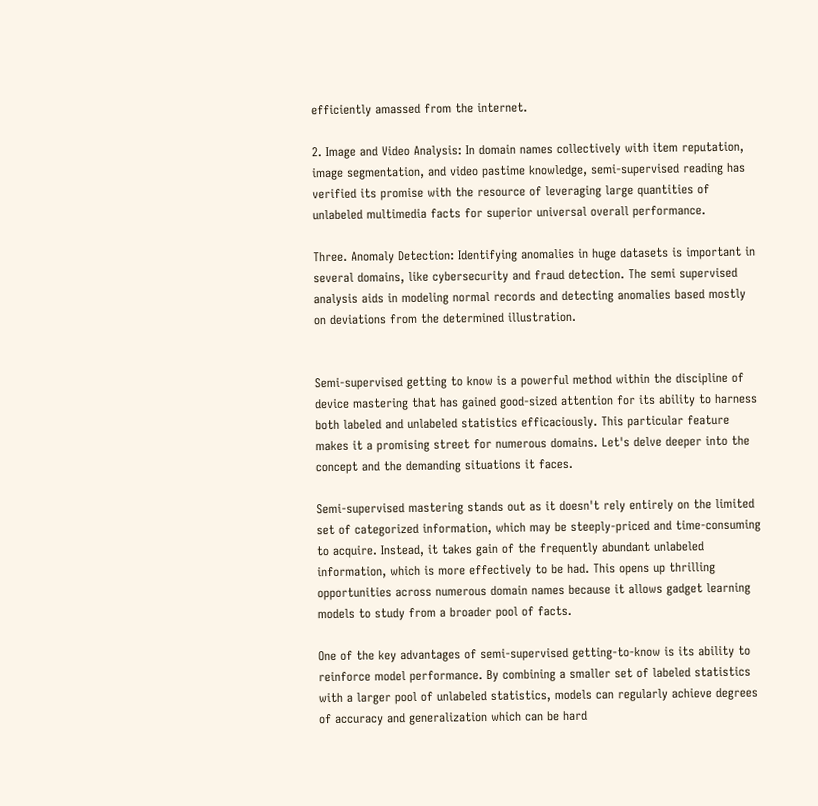efficiently amassed from the internet.

2. Image and Video Analysis: In domain names collectively with item reputation, image segmentation, and video pastime knowledge, semi-supervised reading has verified its promise with the resource of leveraging large quantities of unlabeled multimedia facts for superior universal overall performance.

Three. Anomaly Detection: Identifying anomalies in huge datasets is important in several domains, like cybersecurity and fraud detection. The semi supervised analysis aids in modeling normal records and detecting anomalies based mostly on deviations from the determined illustration.


Semi-supervised getting to know is a powerful method within the discipline of device mastering that has gained good-sized attention for its ability to harness both labeled and unlabeled statistics efficaciously. This particular feature makes it a promising street for numerous domains. Let's delve deeper into the concept and the demanding situations it faces.

Semi-supervised mastering stands out as it doesn't rely entirely on the limited set of categorized information, which may be steeply-priced and time-consuming to acquire. Instead, it takes gain of the frequently abundant unlabeled information, which is more effectively to be had. This opens up thrilling opportunities across numerous domain names because it allows gadget learning models to study from a broader pool of facts.

One of the key advantages of semi-supervised getting-to-know is its ability to reinforce model performance. By combining a smaller set of labeled statistics with a larger pool of unlabeled statistics, models can regularly achieve degrees of accuracy and generalization which can be hard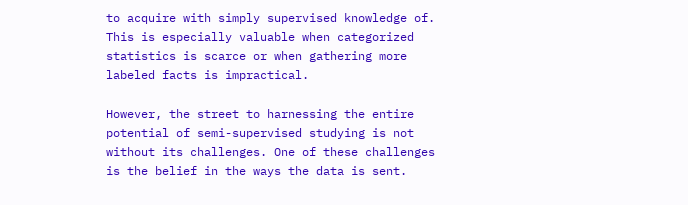to acquire with simply supervised knowledge of. This is especially valuable when categorized statistics is scarce or when gathering more labeled facts is impractical.

However, the street to harnessing the entire potential of semi-supervised studying is not without its challenges. One of these challenges is the belief in the ways the data is sent.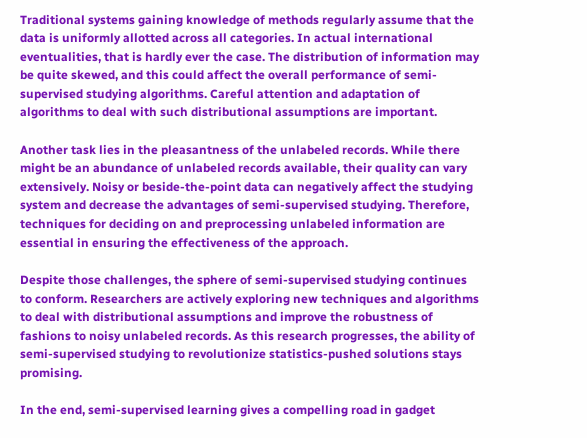Traditional systems gaining knowledge of methods regularly assume that the data is uniformly allotted across all categories. In actual international eventualities, that is hardly ever the case. The distribution of information may be quite skewed, and this could affect the overall performance of semi-supervised studying algorithms. Careful attention and adaptation of algorithms to deal with such distributional assumptions are important.

Another task lies in the pleasantness of the unlabeled records. While there might be an abundance of unlabeled records available, their quality can vary extensively. Noisy or beside-the-point data can negatively affect the studying system and decrease the advantages of semi-supervised studying. Therefore, techniques for deciding on and preprocessing unlabeled information are essential in ensuring the effectiveness of the approach.

Despite those challenges, the sphere of semi-supervised studying continues to conform. Researchers are actively exploring new techniques and algorithms to deal with distributional assumptions and improve the robustness of fashions to noisy unlabeled records. As this research progresses, the ability of semi-supervised studying to revolutionize statistics-pushed solutions stays promising.

In the end, semi-supervised learning gives a compelling road in gadget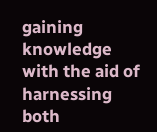gaining knowledge with the aid of harnessing both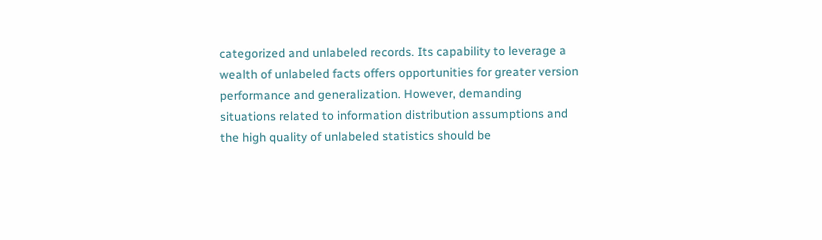categorized and unlabeled records. Its capability to leverage a wealth of unlabeled facts offers opportunities for greater version performance and generalization. However, demanding situations related to information distribution assumptions and the high quality of unlabeled statistics should be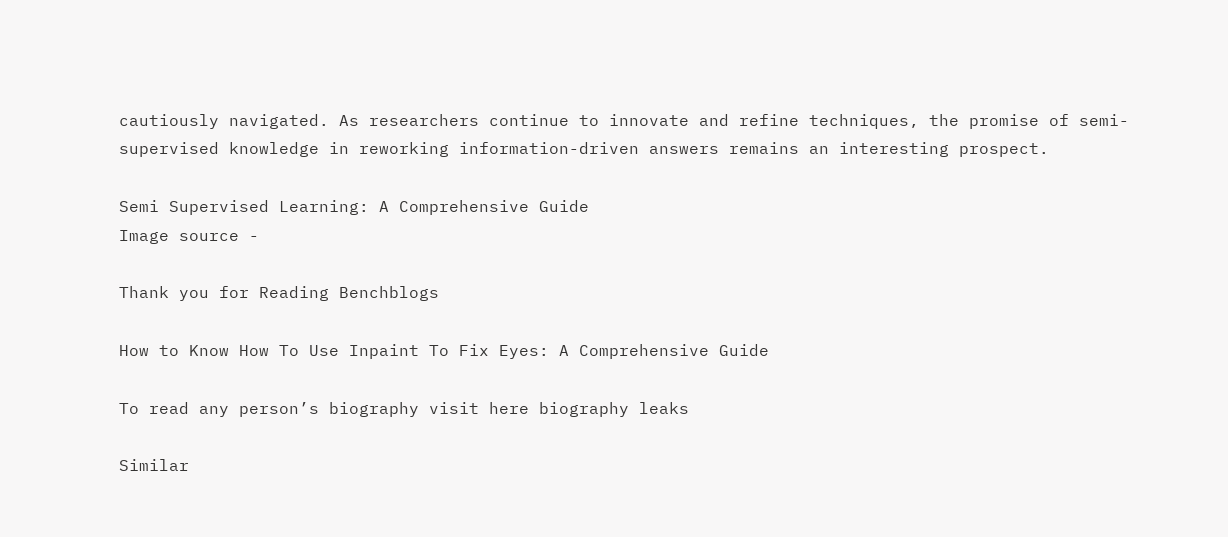cautiously navigated. As researchers continue to innovate and refine techniques, the promise of semi-supervised knowledge in reworking information-driven answers remains an interesting prospect.

Semi Supervised Learning: A Comprehensive Guide
Image source -

Thank you for Reading Benchblogs

How to Know How To Use Inpaint To Fix Eyes: A Comprehensive Guide

To read any person’s biography visit here biography leaks

Similar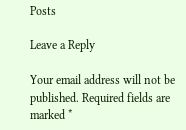Posts

Leave a Reply

Your email address will not be published. Required fields are marked *